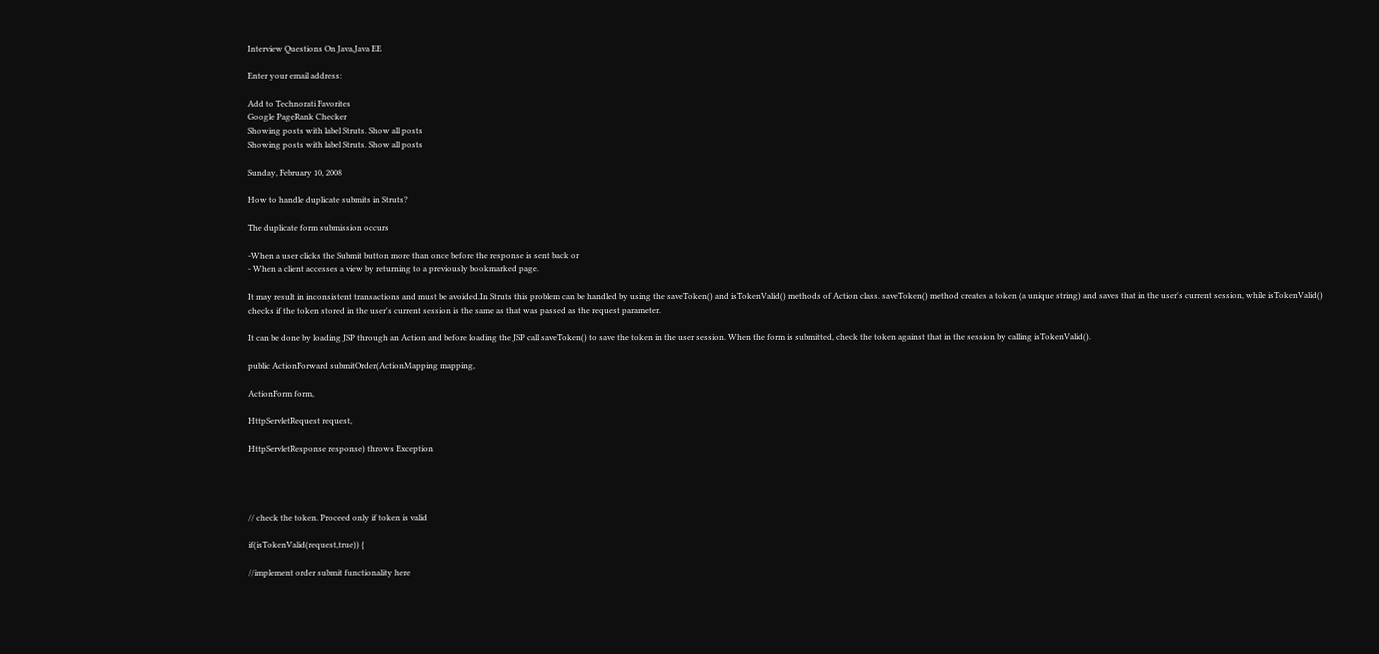Interview Questions On Java,Java EE

Enter your email address:

Add to Technorati Favorites
Google PageRank Checker
Showing posts with label Struts. Show all posts
Showing posts with label Struts. Show all posts

Sunday, February 10, 2008

How to handle duplicate submits in Struts?

The duplicate form submission occurs

-When a user clicks the Submit button more than once before the response is sent back or
- When a client accesses a view by returning to a previously bookmarked page.

It may result in inconsistent transactions and must be avoided.In Struts this problem can be handled by using the saveToken() and isTokenValid() methods of Action class. saveToken() method creates a token (a unique string) and saves that in the user's current session, while isTokenValid() checks if the token stored in the user's current session is the same as that was passed as the request parameter.

It can be done by loading JSP through an Action and before loading the JSP call saveToken() to save the token in the user session. When the form is submitted, check the token against that in the session by calling isTokenValid().

public ActionForward submitOrder(ActionMapping mapping,

ActionForm form,

HttpServletRequest request,

HttpServletResponse response) throws Exception




// check the token. Proceed only if token is valid

if(isTokenValid(request,true)) {

//implement order submit functionality here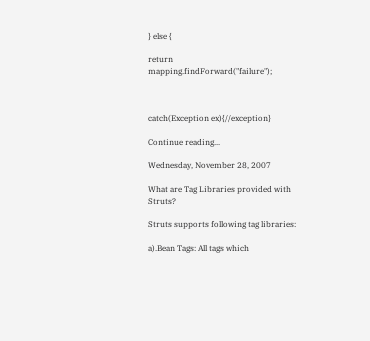} else {

return mapping.findForward("failure");



catch(Exception ex){//exception}

Continue reading...

Wednesday, November 28, 2007

What are Tag Libraries provided with Struts?

Struts supports following tag libraries:

a).Bean Tags: All tags which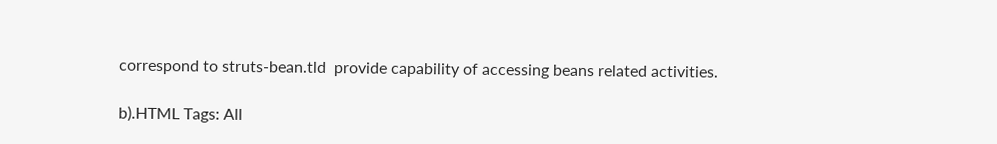correspond to struts-bean.tld  provide capability of accessing beans related activities.

b).HTML Tags: All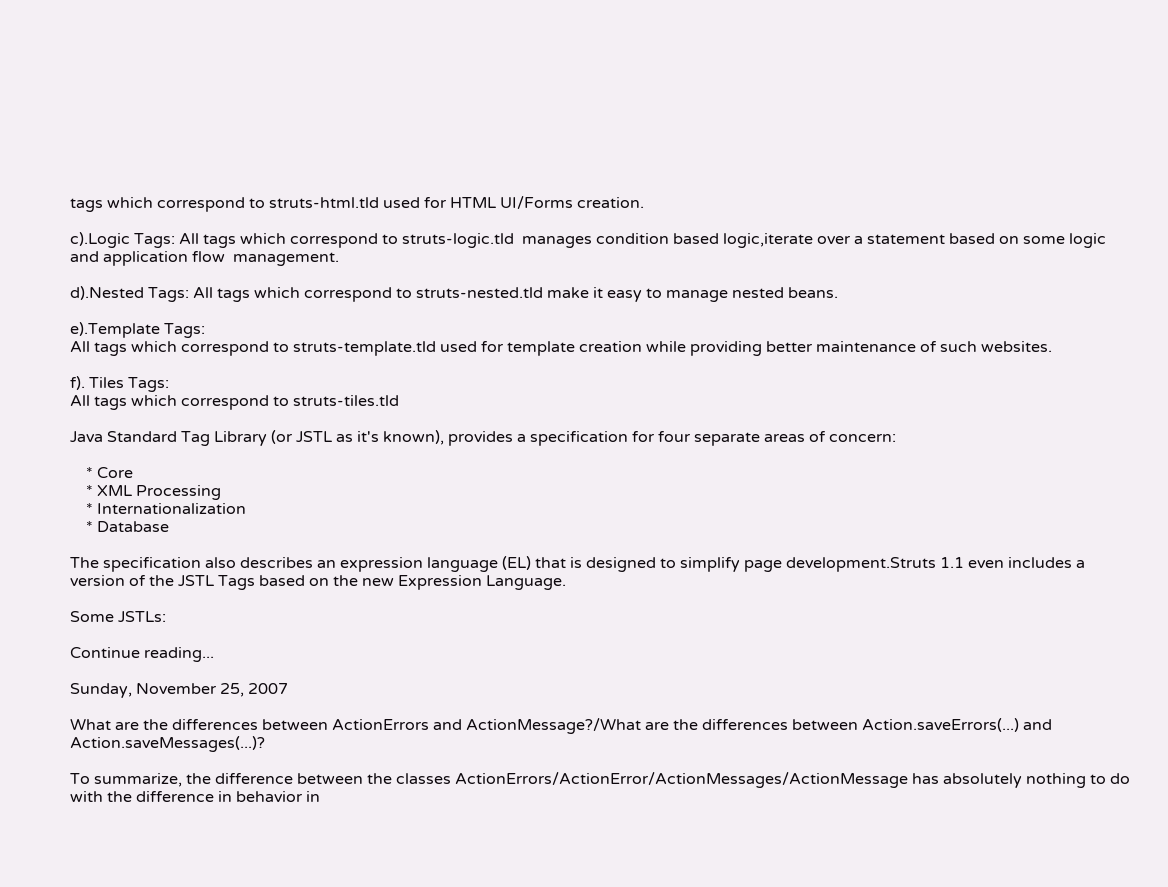tags which correspond to struts-html.tld used for HTML UI/Forms creation.

c).Logic Tags: All tags which correspond to struts-logic.tld  manages condition based logic,iterate over a statement based on some logic and application flow  management.

d).Nested Tags: All tags which correspond to struts-nested.tld make it easy to manage nested beans.

e).Template Tags:
All tags which correspond to struts-template.tld used for template creation while providing better maintenance of such websites.

f). Tiles Tags:
All tags which correspond to struts-tiles.tld

Java Standard Tag Library (or JSTL as it's known), provides a specification for four separate areas of concern:

    * Core
    * XML Processing
    * Internationalization
    * Database

The specification also describes an expression language (EL) that is designed to simplify page development.Struts 1.1 even includes a version of the JSTL Tags based on the new Expression Language.

Some JSTLs:

Continue reading...

Sunday, November 25, 2007

What are the differences between ActionErrors and ActionMessage?/What are the differences between Action.saveErrors(...) and Action.saveMessages(...)?

To summarize, the difference between the classes ActionErrors/ActionError/ActionMessages/ActionMessage has absolutely nothing to do with the difference in behavior in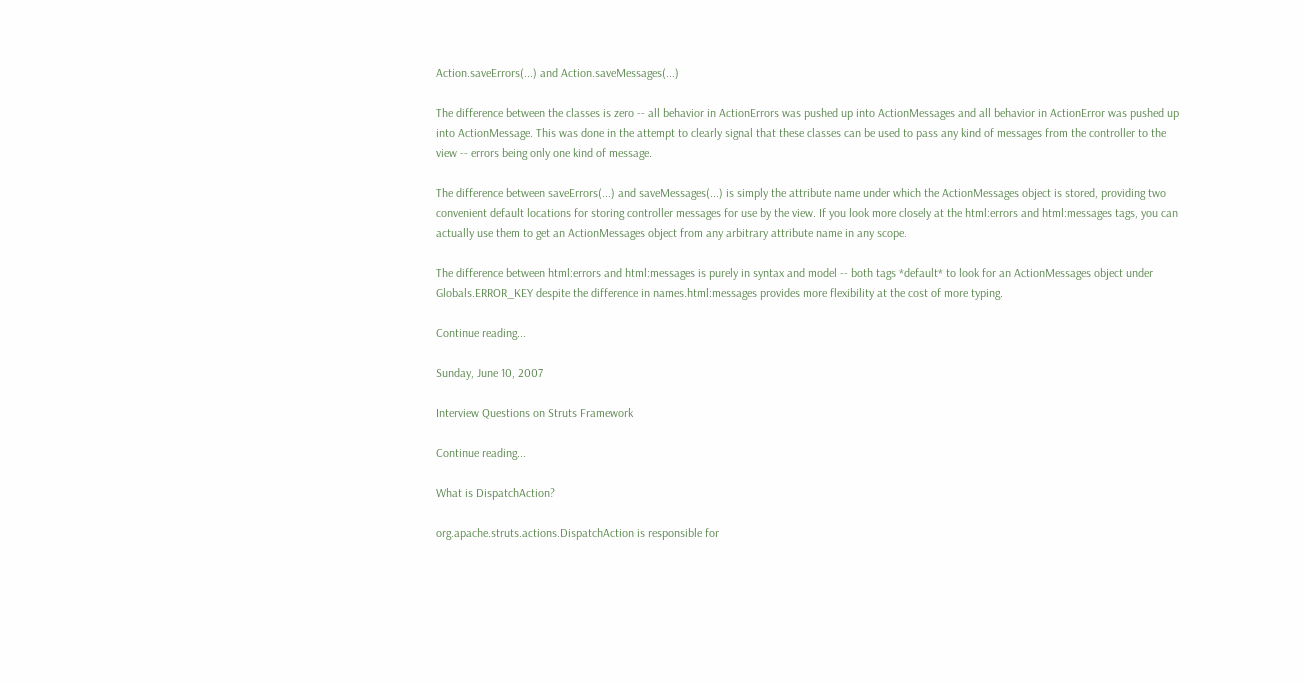Action.saveErrors(...) and Action.saveMessages(...)

The difference between the classes is zero -- all behavior in ActionErrors was pushed up into ActionMessages and all behavior in ActionError was pushed up into ActionMessage. This was done in the attempt to clearly signal that these classes can be used to pass any kind of messages from the controller to the view -- errors being only one kind of message.

The difference between saveErrors(...) and saveMessages(...) is simply the attribute name under which the ActionMessages object is stored, providing two convenient default locations for storing controller messages for use by the view. If you look more closely at the html:errors and html:messages tags, you can actually use them to get an ActionMessages object from any arbitrary attribute name in any scope.

The difference between html:errors and html:messages is purely in syntax and model -- both tags *default* to look for an ActionMessages object under  Globals.ERROR_KEY despite the difference in names.html:messages provides more flexibility at the cost of more typing.

Continue reading...

Sunday, June 10, 2007

Interview Questions on Struts Framework

Continue reading...

What is DispatchAction?

org.apache.struts.actions.DispatchAction is responsible for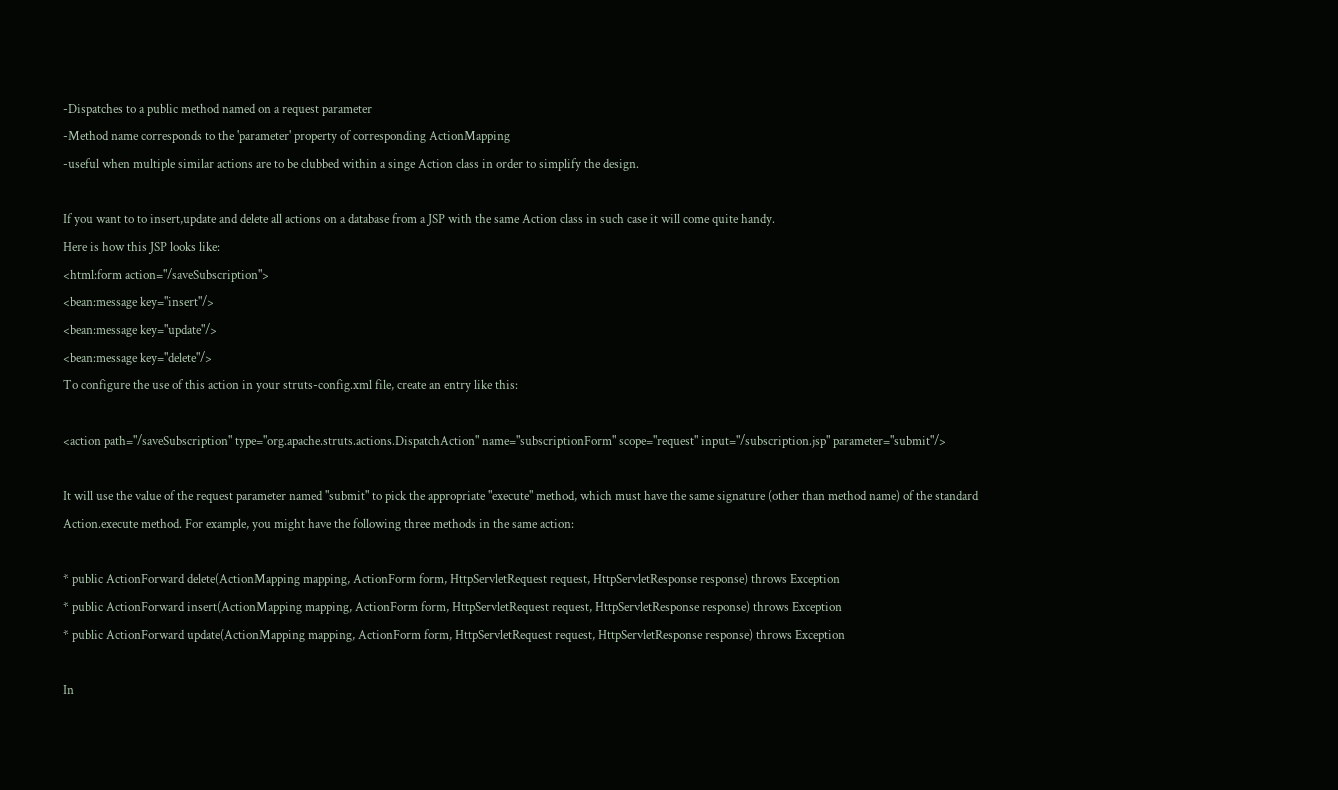-Dispatches to a public method named on a request parameter
-Method name corresponds to the 'parameter' property of corresponding ActionMapping
-useful when multiple similar actions are to be clubbed within a singe Action class in order to simplify the design.

If you want to to insert,update and delete all actions on a database from a JSP with the same Action class in such case it will come quite handy.
Here is how this JSP looks like:
<html:form action="/saveSubscription">
<bean:message key="insert"/>
<bean:message key="update"/>
<bean:message key="delete"/>
To configure the use of this action in your struts-config.xml file, create an entry like this:

<action path="/saveSubscription" type="org.apache.struts.actions.DispatchAction" name="subscriptionForm" scope="request" input="/subscription.jsp" parameter="submit"/>

It will use the value of the request parameter named "submit" to pick the appropriate "execute" method, which must have the same signature (other than method name) of the standard Action.execute method. For example, you might have the following three methods in the same action:

* public ActionForward delete(ActionMapping mapping, ActionForm form, HttpServletRequest request, HttpServletResponse response) throws Exception
* public ActionForward insert(ActionMapping mapping, ActionForm form, HttpServletRequest request, HttpServletResponse response) throws Exception
* public ActionForward update(ActionMapping mapping, ActionForm form, HttpServletRequest request, HttpServletResponse response) throws Exception

In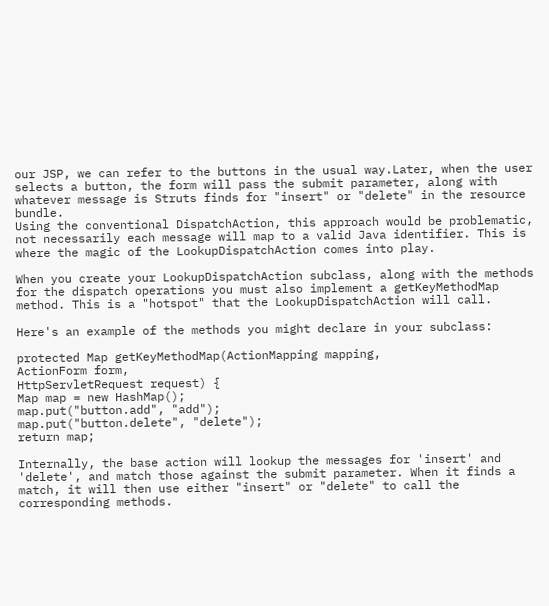our JSP, we can refer to the buttons in the usual way.Later, when the user selects a button, the form will pass the submit parameter, along with whatever message is Struts finds for "insert" or "delete" in the resource bundle.
Using the conventional DispatchAction, this approach would be problematic, not necessarily each message will map to a valid Java identifier. This is where the magic of the LookupDispatchAction comes into play.

When you create your LookupDispatchAction subclass, along with the methods for the dispatch operations you must also implement a getKeyMethodMap method. This is a "hotspot" that the LookupDispatchAction will call.

Here's an example of the methods you might declare in your subclass:

protected Map getKeyMethodMap(ActionMapping mapping,
ActionForm form,
HttpServletRequest request) {
Map map = new HashMap();
map.put("button.add", "add");
map.put("button.delete", "delete");
return map;

Internally, the base action will lookup the messages for 'insert' and 'delete', and match those against the submit parameter. When it finds a match, it will then use either "insert" or "delete" to call the corresponding methods.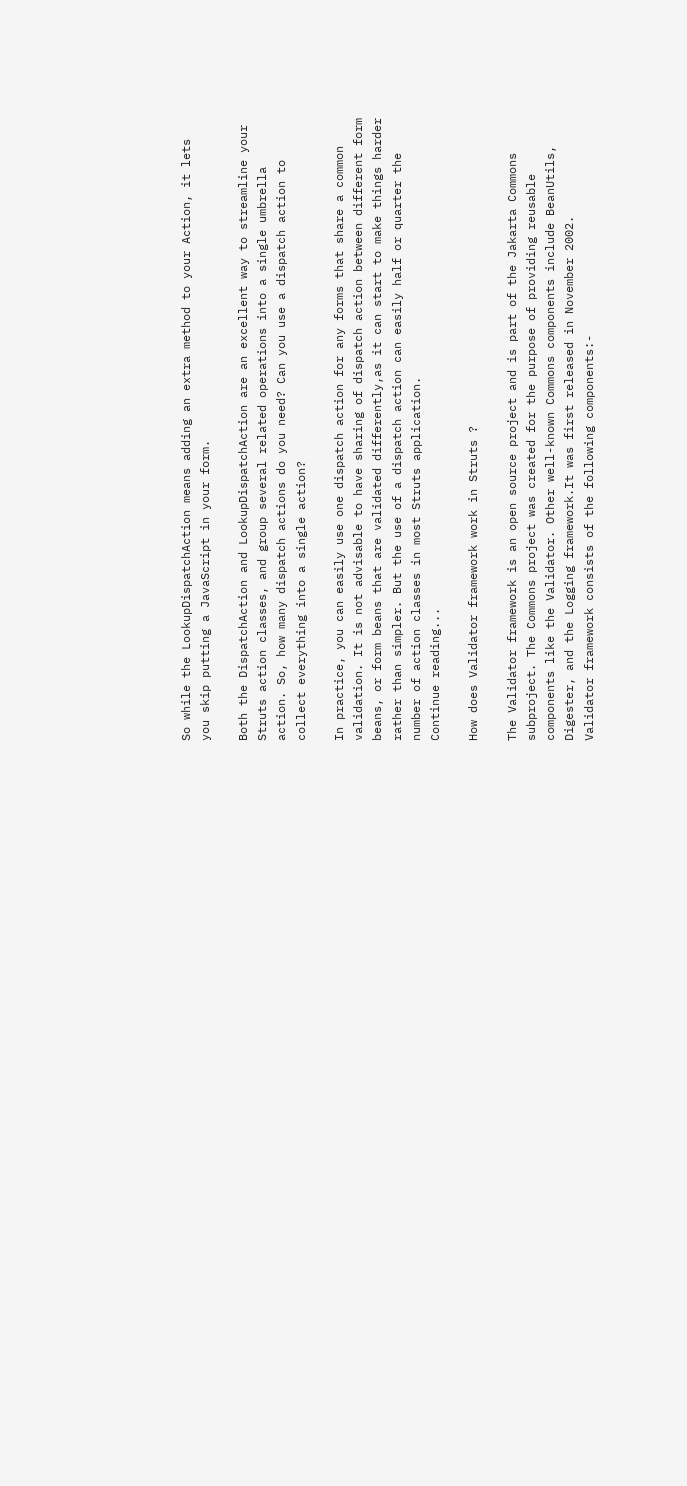So while the LookupDispatchAction means adding an extra method to your Action, it lets you skip putting a JavaScript in your form.

Both the DispatchAction and LookupDispatchAction are an excellent way to streamline your Struts action classes, and group several related operations into a single umbrella action. So, how many dispatch actions do you need? Can you use a dispatch action to collect everything into a single action?

In practice, you can easily use one dispatch action for any forms that share a common validation. It is not advisable to have sharing of dispatch action between different form beans, or form beans that are validated differently,as it can start to make things harder rather than simpler. But the use of a dispatch action can easily half or quarter the number of action classes in most Struts application.
Continue reading...

How does Validator framework work in Struts ?

The Validator framework is an open source project and is part of the Jakarta Commons subproject. The Commons project was created for the purpose of providing reusable components like the Validator. Other well-known Commons components include BeanUtils, Digester, and the Logging framework.It was first released in November 2002.
Validator framework consists of the following components:-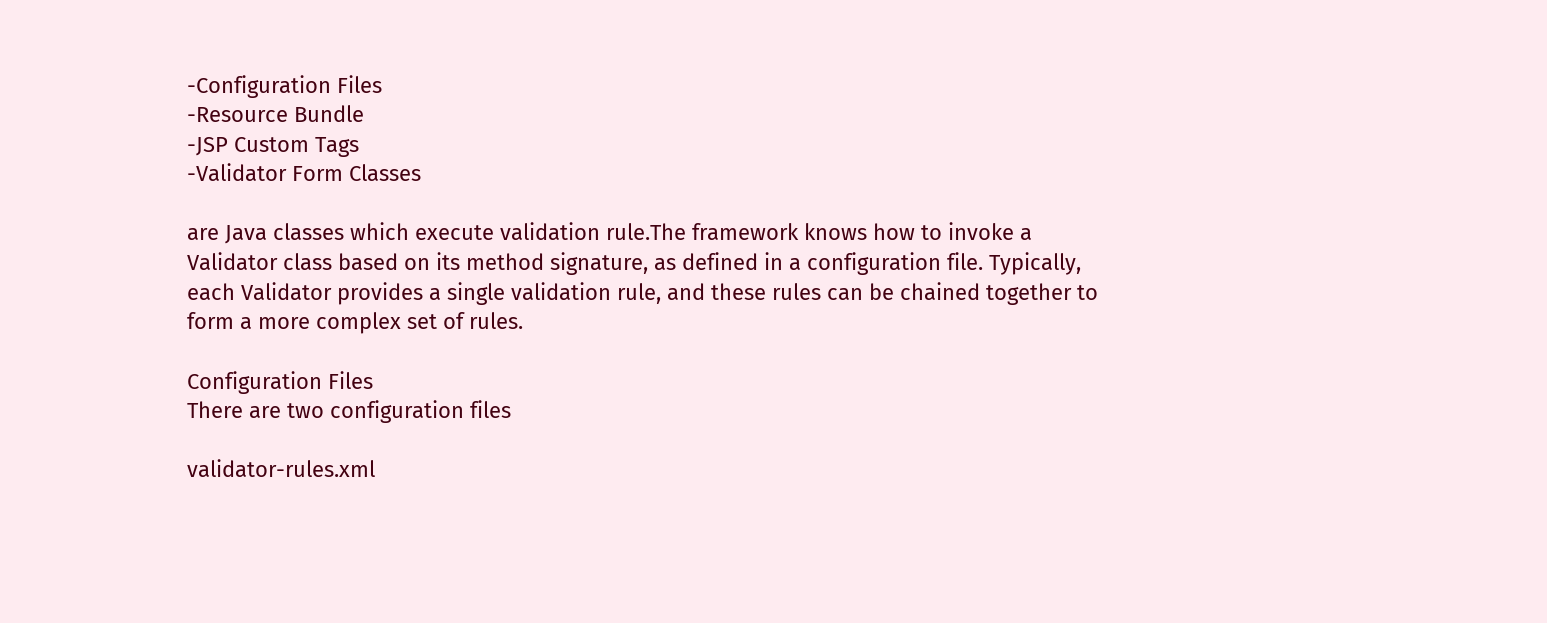-Configuration Files
-Resource Bundle
-JSP Custom Tags
-Validator Form Classes

are Java classes which execute validation rule.The framework knows how to invoke a Validator class based on its method signature, as defined in a configuration file. Typically, each Validator provides a single validation rule, and these rules can be chained together to form a more complex set of rules.

Configuration Files
There are two configuration files

validator-rules.xml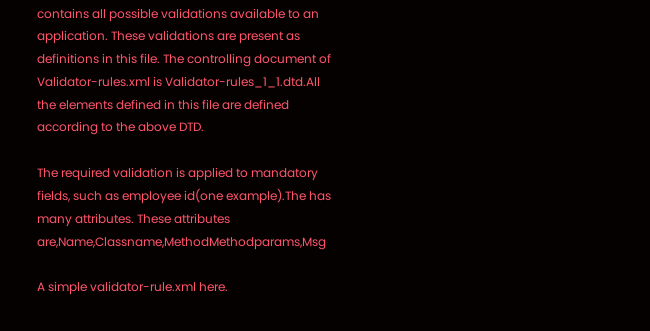contains all possible validations available to an application. These validations are present as definitions in this file. The controlling document of Validator-rules.xml is Validator-rules_1_1.dtd.All the elements defined in this file are defined according to the above DTD.

The required validation is applied to mandatory fields, such as employee id(one example).The has many attributes. These attributes are,Name,Classname,MethodMethodparams,Msg

A simple validator-rule.xml here.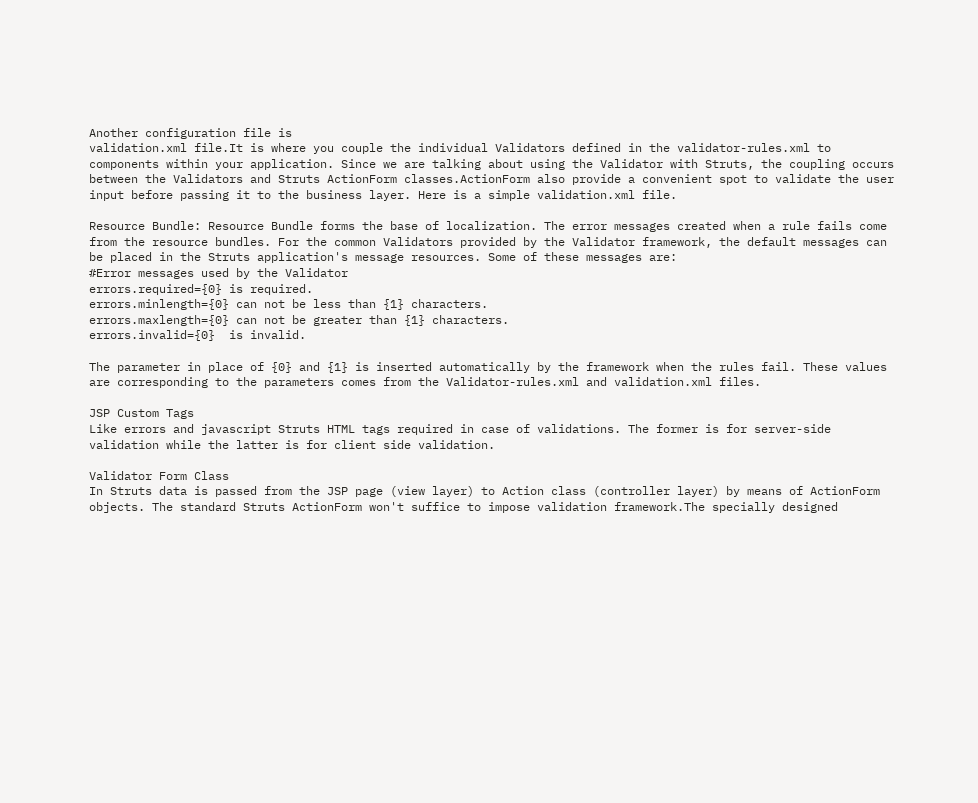Another configuration file is
validation.xml file.It is where you couple the individual Validators defined in the validator-rules.xml to components within your application. Since we are talking about using the Validator with Struts, the coupling occurs between the Validators and Struts ActionForm classes.ActionForm also provide a convenient spot to validate the user input before passing it to the business layer. Here is a simple validation.xml file.

Resource Bundle: Resource Bundle forms the base of localization. The error messages created when a rule fails come from the resource bundles. For the common Validators provided by the Validator framework, the default messages can be placed in the Struts application's message resources. Some of these messages are:
#Error messages used by the Validator
errors.required={0} is required.
errors.minlength={0} can not be less than {1} characters.
errors.maxlength={0} can not be greater than {1} characters.
errors.invalid={0}  is invalid.

The parameter in place of {0} and {1} is inserted automatically by the framework when the rules fail. These values are corresponding to the parameters comes from the Validator-rules.xml and validation.xml files.

JSP Custom Tags
Like errors and javascript Struts HTML tags required in case of validations. The former is for server-side validation while the latter is for client side validation.

Validator Form Class
In Struts data is passed from the JSP page (view layer) to Action class (controller layer) by means of ActionForm objects. The standard Struts ActionForm won't suffice to impose validation framework.The specially designed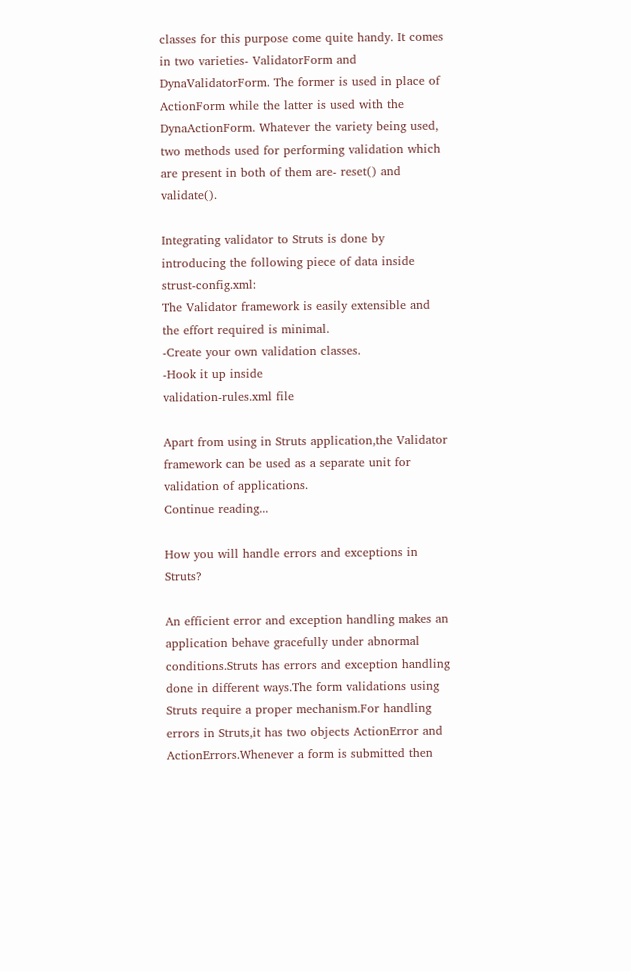classes for this purpose come quite handy. It comes in two varieties- ValidatorForm and DynaValidatorForm. The former is used in place of ActionForm while the latter is used with the DynaActionForm. Whatever the variety being used, two methods used for performing validation which are present in both of them are- reset() and validate().

Integrating validator to Struts is done by introducing the following piece of data inside strust-config.xml:
The Validator framework is easily extensible and the effort required is minimal.
-Create your own validation classes.
-Hook it up inside
validation-rules.xml file

Apart from using in Struts application,the Validator framework can be used as a separate unit for validation of applications.
Continue reading...

How you will handle errors and exceptions in Struts?

An efficient error and exception handling makes an application behave gracefully under abnormal conditions.Struts has errors and exception handling done in different ways.The form validations using Struts require a proper mechanism.For handling errors in Struts,it has two objects ActionError and ActionErrors.Whenever a form is submitted then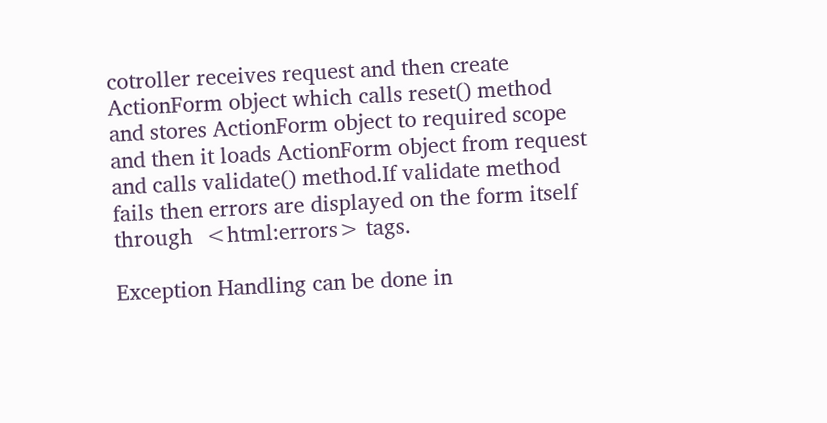cotroller receives request and then create ActionForm object which calls reset() method and stores ActionForm object to required scope and then it loads ActionForm object from request and calls validate() method.If validate method fails then errors are displayed on the form itself through  <html:errors> tags.

Exception Handling can be done in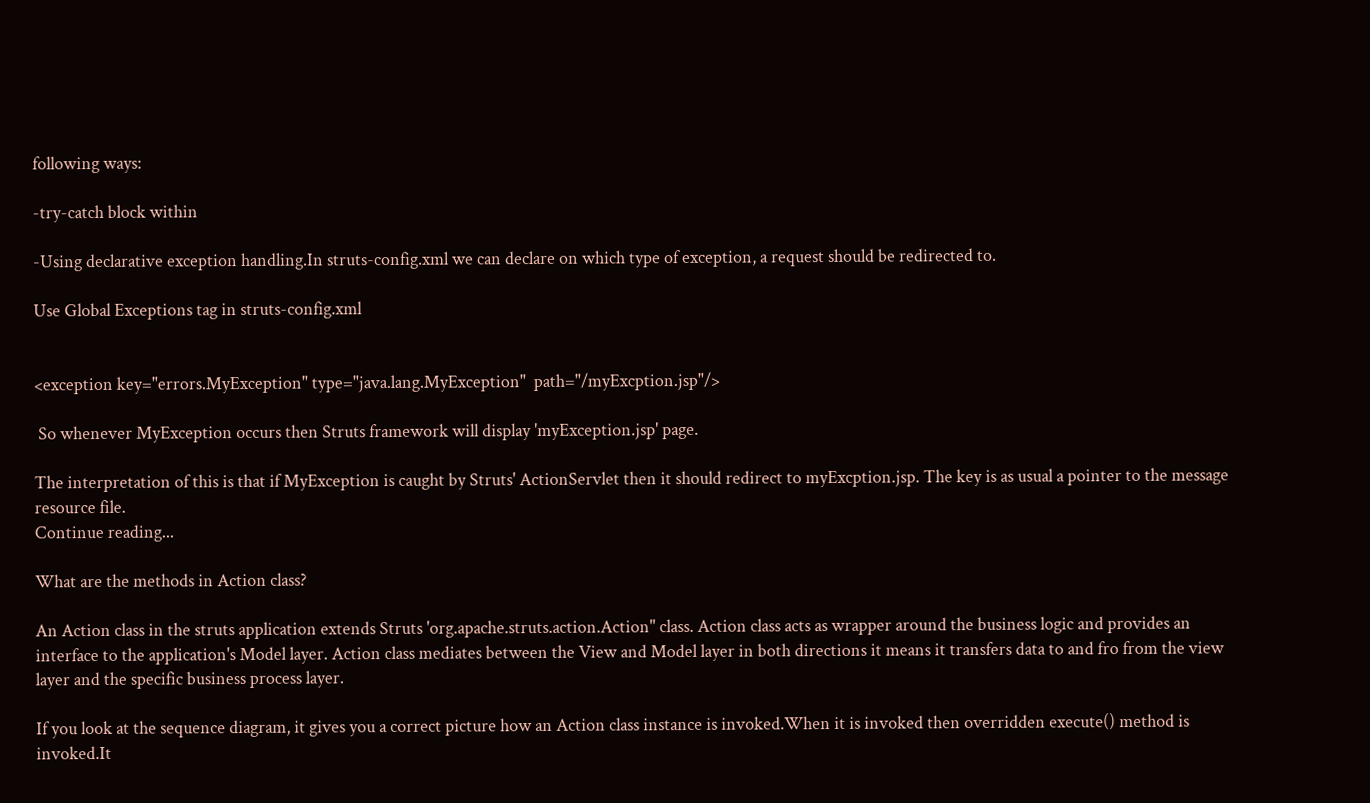following ways:

-try-catch block within

-Using declarative exception handling.In struts-config.xml we can declare on which type of exception, a request should be redirected to.

Use Global Exceptions tag in struts-config.xml


<exception key="errors.MyException" type="java.lang.MyException"  path="/myExcption.jsp"/>

 So whenever MyException occurs then Struts framework will display 'myException.jsp' page.

The interpretation of this is that if MyException is caught by Struts' ActionServlet then it should redirect to myExcption.jsp. The key is as usual a pointer to the message resource file.
Continue reading...

What are the methods in Action class?

An Action class in the struts application extends Struts 'org.apache.struts.action.Action" class. Action class acts as wrapper around the business logic and provides an interface to the application's Model layer. Action class mediates between the View and Model layer in both directions it means it transfers data to and fro from the view layer and the specific business process layer.

If you look at the sequence diagram, it gives you a correct picture how an Action class instance is invoked.When it is invoked then overridden execute() method is invoked.It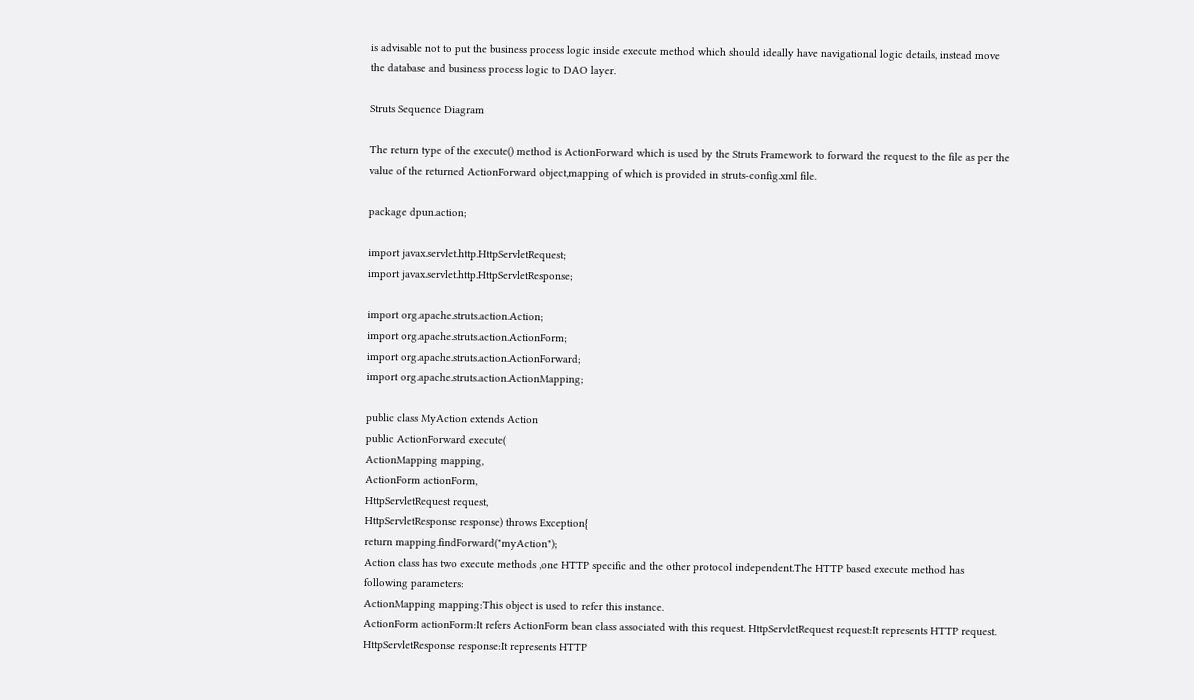is advisable not to put the business process logic inside execute method which should ideally have navigational logic details, instead move the database and business process logic to DAO layer.

Struts Sequence Diagram

The return type of the execute() method is ActionForward which is used by the Struts Framework to forward the request to the file as per the value of the returned ActionForward object,mapping of which is provided in struts-config.xml file.

package dpun.action;

import javax.servlet.http.HttpServletRequest;
import javax.servlet.http.HttpServletResponse;

import org.apache.struts.action.Action;
import org.apache.struts.action.ActionForm;
import org.apache.struts.action.ActionForward;
import org.apache.struts.action.ActionMapping;

public class MyAction extends Action
public ActionForward execute(
ActionMapping mapping,
ActionForm actionForm,
HttpServletRequest request,
HttpServletResponse response) throws Exception{
return mapping.findForward("myAction");
Action class has two execute methods ,one HTTP specific and the other protocol independent.The HTTP based execute method has following parameters:
ActionMapping mapping:This object is used to refer this instance.
ActionForm actionForm:It refers ActionForm bean class associated with this request. HttpServletRequest request:It represents HTTP request.
HttpServletResponse response:It represents HTTP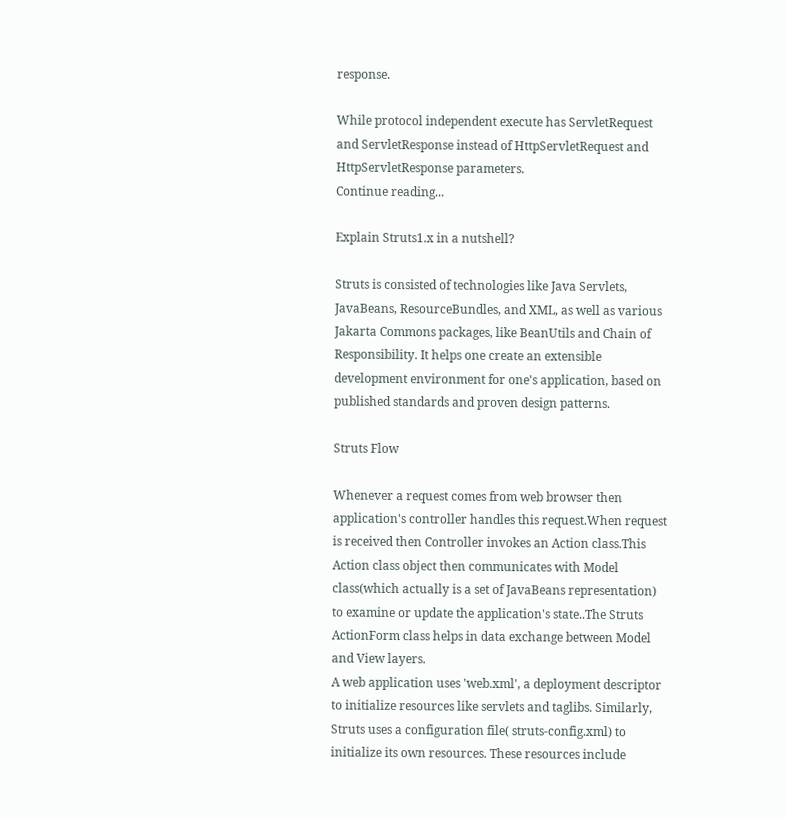response.

While protocol independent execute has ServletRequest and ServletResponse instead of HttpServletRequest and HttpServletResponse parameters.
Continue reading...

Explain Struts1.x in a nutshell?

Struts is consisted of technologies like Java Servlets, JavaBeans, ResourceBundles, and XML, as well as various Jakarta Commons packages, like BeanUtils and Chain of Responsibility. It helps one create an extensible development environment for one's application, based on published standards and proven design patterns.

Struts Flow

Whenever a request comes from web browser then application's controller handles this request.When request is received then Controller invokes an Action class.This Action class object then communicates with Model class(which actually is a set of JavaBeans representation) to examine or update the application's state..The Struts ActionForm class helps in data exchange between Model and View layers.
A web application uses 'web.xml', a deployment descriptor to initialize resources like servlets and taglibs. Similarly, Struts uses a configuration file( struts-config.xml) to initialize its own resources. These resources include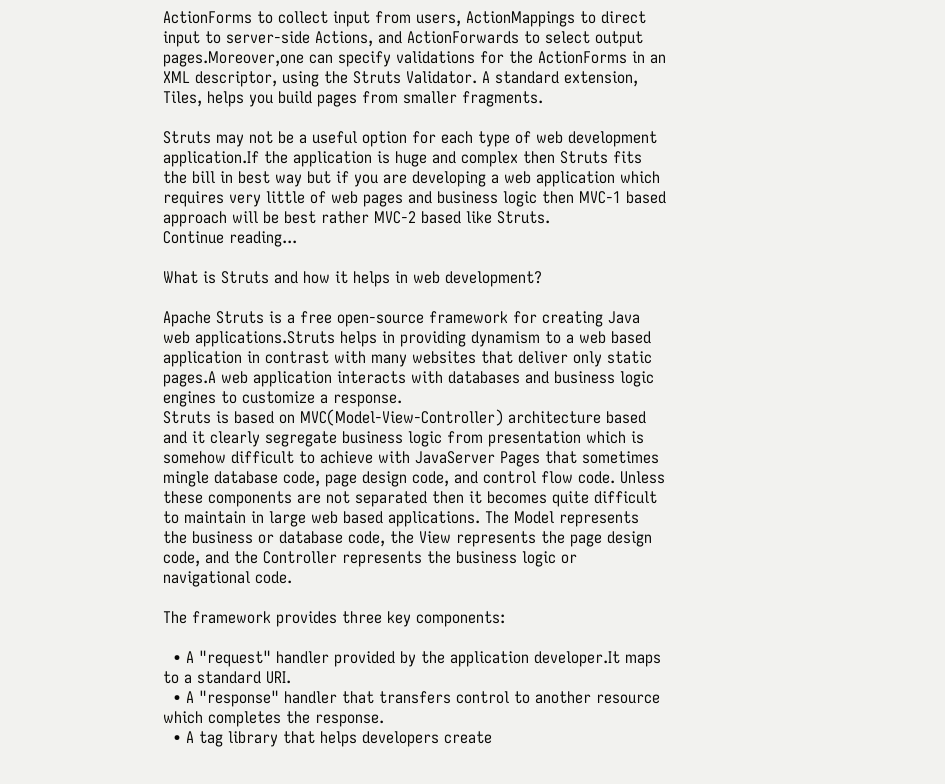ActionForms to collect input from users, ActionMappings to direct input to server-side Actions, and ActionForwards to select output pages.Moreover,one can specify validations for the ActionForms in an XML descriptor, using the Struts Validator. A standard extension, Tiles, helps you build pages from smaller fragments.

Struts may not be a useful option for each type of web development application.If the application is huge and complex then Struts fits the bill in best way but if you are developing a web application which requires very little of web pages and business logic then MVC-1 based approach will be best rather MVC-2 based like Struts.
Continue reading...

What is Struts and how it helps in web development?

Apache Struts is a free open-source framework for creating Java web applications.Struts helps in providing dynamism to a web based application in contrast with many websites that deliver only static pages.A web application interacts with databases and business logic engines to customize a response.
Struts is based on MVC(Model-View-Controller) architecture based and it clearly segregate business logic from presentation which is somehow difficult to achieve with JavaServer Pages that sometimes mingle database code, page design code, and control flow code. Unless these components are not separated then it becomes quite difficult to maintain in large web based applications. The Model represents the business or database code, the View represents the page design code, and the Controller represents the business logic or navigational code.

The framework provides three key components:

  • A "request" handler provided by the application developer.It maps to a standard URI.
  • A "response" handler that transfers control to another resource which completes the response.
  • A tag library that helps developers create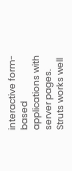interactive form-based applications with server pages.
Struts works well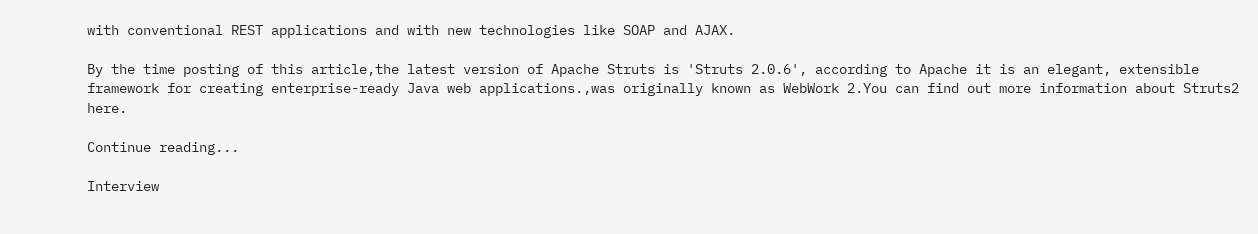with conventional REST applications and with new technologies like SOAP and AJAX.

By the time posting of this article,the latest version of Apache Struts is 'Struts 2.0.6', according to Apache it is an elegant, extensible framework for creating enterprise-ready Java web applications.,was originally known as WebWork 2.You can find out more information about Struts2 here.

Continue reading...

Interview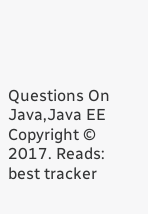Questions On Java,Java EE Copyright © 2017. Reads: best tracker